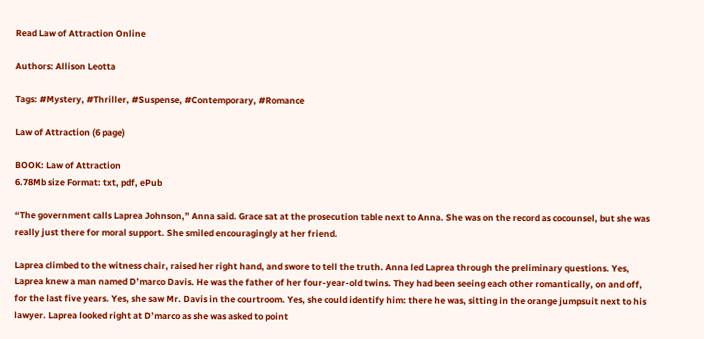Read Law of Attraction Online

Authors: Allison Leotta

Tags: #Mystery, #Thriller, #Suspense, #Contemporary, #Romance

Law of Attraction (6 page)

BOOK: Law of Attraction
6.78Mb size Format: txt, pdf, ePub

“The government calls Laprea Johnson,” Anna said. Grace sat at the prosecution table next to Anna. She was on the record as cocounsel, but she was really just there for moral support. She smiled encouragingly at her friend.

Laprea climbed to the witness chair, raised her right hand, and swore to tell the truth. Anna led Laprea through the preliminary questions. Yes, Laprea knew a man named D’marco Davis. He was the father of her four-year-old twins. They had been seeing each other romantically, on and off, for the last five years. Yes, she saw Mr. Davis in the courtroom. Yes, she could identify him: there he was, sitting in the orange jumpsuit next to his lawyer. Laprea looked right at D’marco as she was asked to point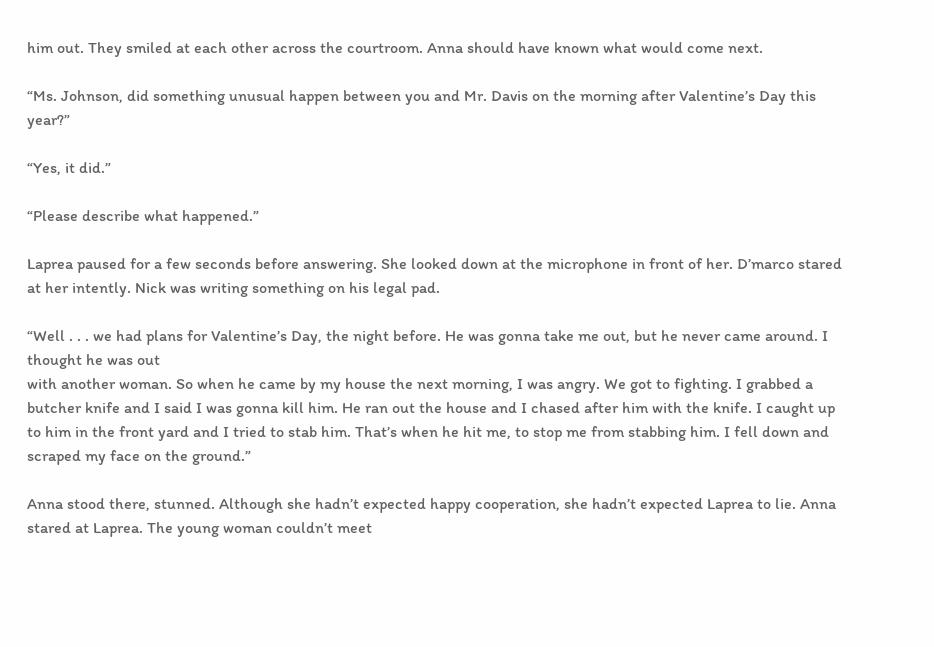him out. They smiled at each other across the courtroom. Anna should have known what would come next.

“Ms. Johnson, did something unusual happen between you and Mr. Davis on the morning after Valentine’s Day this year?”

“Yes, it did.”

“Please describe what happened.”

Laprea paused for a few seconds before answering. She looked down at the microphone in front of her. D’marco stared at her intently. Nick was writing something on his legal pad.

“Well . . . we had plans for Valentine’s Day, the night before. He was gonna take me out, but he never came around. I thought he was out
with another woman. So when he came by my house the next morning, I was angry. We got to fighting. I grabbed a butcher knife and I said I was gonna kill him. He ran out the house and I chased after him with the knife. I caught up to him in the front yard and I tried to stab him. That’s when he hit me, to stop me from stabbing him. I fell down and scraped my face on the ground.”

Anna stood there, stunned. Although she hadn’t expected happy cooperation, she hadn’t expected Laprea to lie. Anna stared at Laprea. The young woman couldn’t meet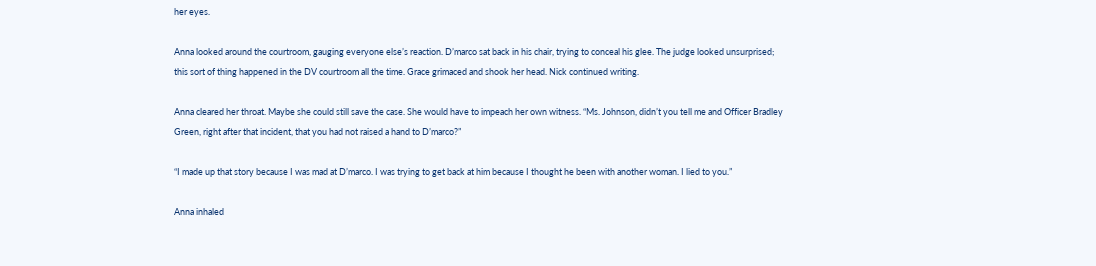her eyes.

Anna looked around the courtroom, gauging everyone else’s reaction. D’marco sat back in his chair, trying to conceal his glee. The judge looked unsurprised; this sort of thing happened in the DV courtroom all the time. Grace grimaced and shook her head. Nick continued writing.

Anna cleared her throat. Maybe she could still save the case. She would have to impeach her own witness. “Ms. Johnson, didn’t you tell me and Officer Bradley Green, right after that incident, that you had not raised a hand to D’marco?”

“I made up that story because I was mad at D’marco. I was trying to get back at him because I thought he been with another woman. I lied to you.”

Anna inhaled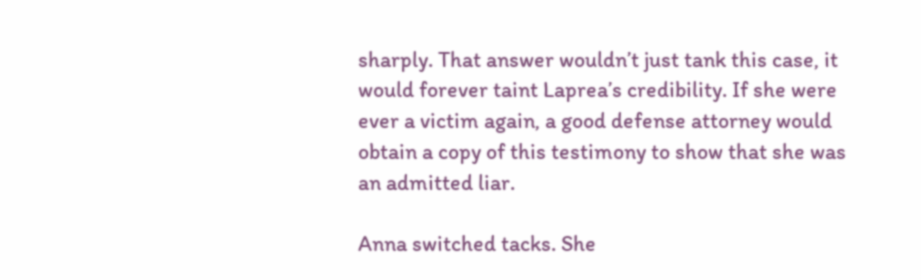sharply. That answer wouldn’t just tank this case, it would forever taint Laprea’s credibility. If she were ever a victim again, a good defense attorney would obtain a copy of this testimony to show that she was an admitted liar.

Anna switched tacks. She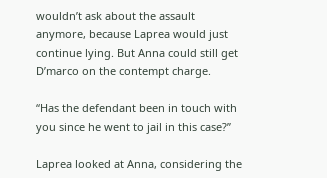wouldn’t ask about the assault anymore, because Laprea would just continue lying. But Anna could still get D’marco on the contempt charge.

“Has the defendant been in touch with you since he went to jail in this case?”

Laprea looked at Anna, considering the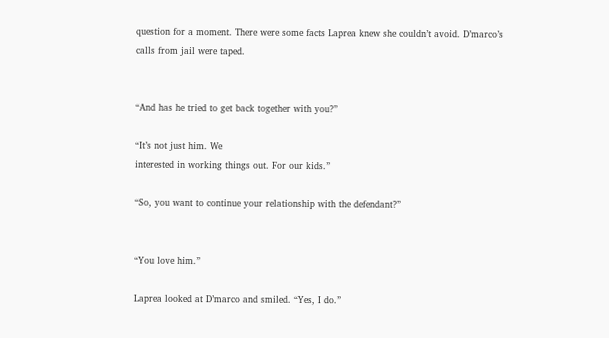question for a moment. There were some facts Laprea knew she couldn’t avoid. D’marco’s calls from jail were taped.


“And has he tried to get back together with you?”

“It’s not just him. We
interested in working things out. For our kids.”

“So, you want to continue your relationship with the defendant?”


“You love him.”

Laprea looked at D’marco and smiled. “Yes, I do.”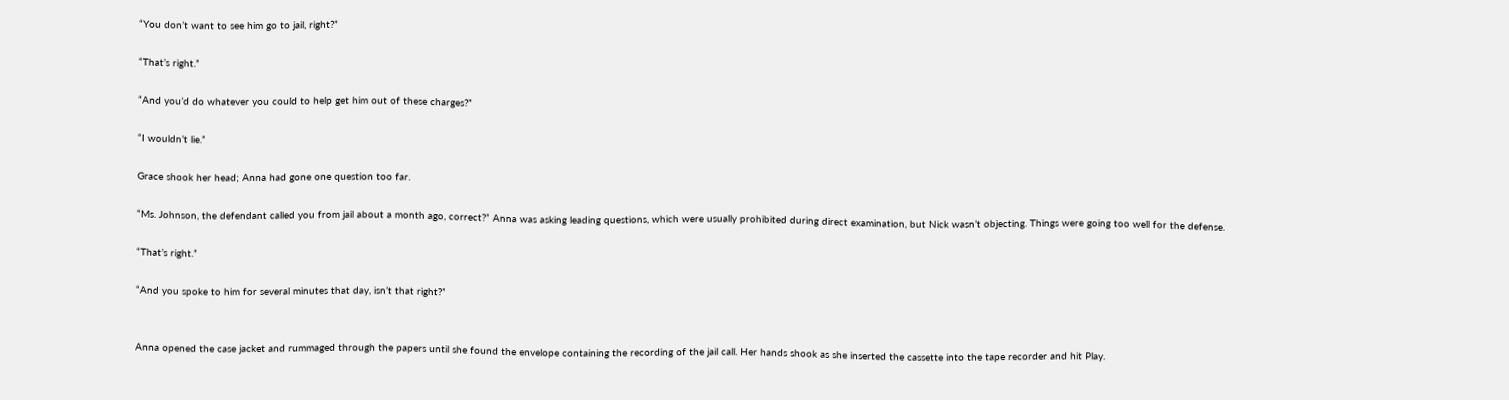“You don’t want to see him go to jail, right?”

“That’s right.”

“And you’d do whatever you could to help get him out of these charges?”

“I wouldn’t lie.”

Grace shook her head; Anna had gone one question too far.

“Ms. Johnson, the defendant called you from jail about a month ago, correct?” Anna was asking leading questions, which were usually prohibited during direct examination, but Nick wasn’t objecting. Things were going too well for the defense.

“That’s right.”

“And you spoke to him for several minutes that day, isn’t that right?”


Anna opened the case jacket and rummaged through the papers until she found the envelope containing the recording of the jail call. Her hands shook as she inserted the cassette into the tape recorder and hit Play.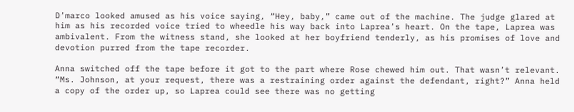D’marco looked amused as his voice saying, “Hey, baby,” came out of the machine. The judge glared at him as his recorded voice tried to wheedle his way back into Laprea’s heart. On the tape, Laprea was ambivalent. From the witness stand, she looked at her boyfriend tenderly, as his promises of love and devotion purred from the tape recorder.

Anna switched off the tape before it got to the part where Rose chewed him out. That wasn’t relevant. “Ms. Johnson, at your request, there was a restraining order against the defendant, right?” Anna held a copy of the order up, so Laprea could see there was no getting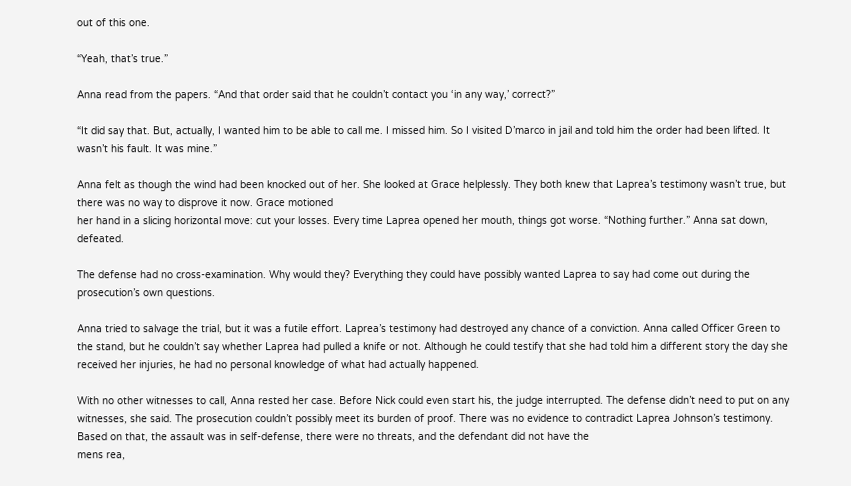out of this one.

“Yeah, that’s true.”

Anna read from the papers. “And that order said that he couldn’t contact you ‘in any way,’ correct?”

“It did say that. But, actually, I wanted him to be able to call me. I missed him. So I visited D’marco in jail and told him the order had been lifted. It wasn’t his fault. It was mine.”

Anna felt as though the wind had been knocked out of her. She looked at Grace helplessly. They both knew that Laprea’s testimony wasn’t true, but there was no way to disprove it now. Grace motioned
her hand in a slicing horizontal move: cut your losses. Every time Laprea opened her mouth, things got worse. “Nothing further.” Anna sat down, defeated.

The defense had no cross-examination. Why would they? Everything they could have possibly wanted Laprea to say had come out during the prosecution’s own questions.

Anna tried to salvage the trial, but it was a futile effort. Laprea’s testimony had destroyed any chance of a conviction. Anna called Officer Green to the stand, but he couldn’t say whether Laprea had pulled a knife or not. Although he could testify that she had told him a different story the day she received her injuries, he had no personal knowledge of what had actually happened.

With no other witnesses to call, Anna rested her case. Before Nick could even start his, the judge interrupted. The defense didn’t need to put on any witnesses, she said. The prosecution couldn’t possibly meet its burden of proof. There was no evidence to contradict Laprea Johnson’s testimony. Based on that, the assault was in self-defense, there were no threats, and the defendant did not have the
mens rea,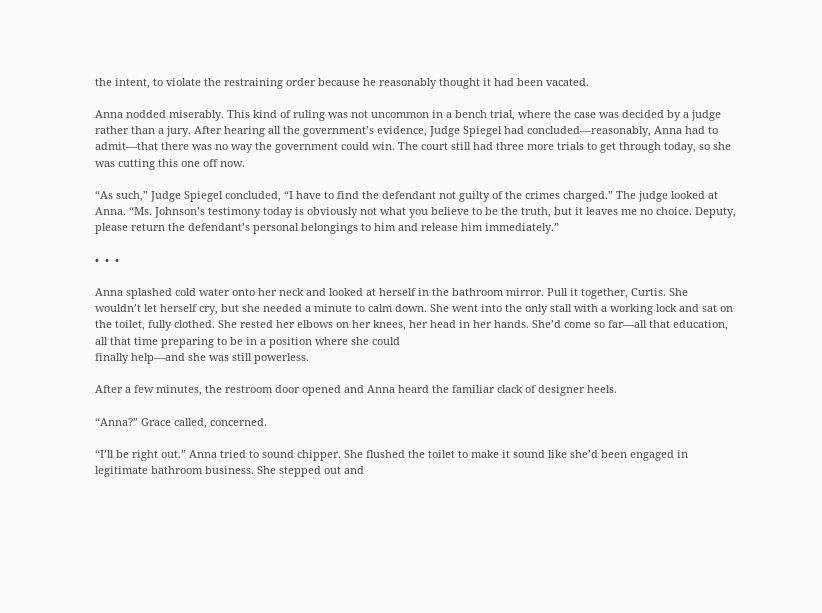the intent, to violate the restraining order because he reasonably thought it had been vacated.

Anna nodded miserably. This kind of ruling was not uncommon in a bench trial, where the case was decided by a judge rather than a jury. After hearing all the government’s evidence, Judge Spiegel had concluded—reasonably, Anna had to admit—that there was no way the government could win. The court still had three more trials to get through today, so she was cutting this one off now.

“As such,” Judge Spiegel concluded, “I have to find the defendant not guilty of the crimes charged.” The judge looked at Anna. “Ms. Johnson’s testimony today is obviously not what you believe to be the truth, but it leaves me no choice. Deputy, please return the defendant’s personal belongings to him and release him immediately.”

•  •  •

Anna splashed cold water onto her neck and looked at herself in the bathroom mirror. Pull it together, Curtis. She wouldn’t let herself cry, but she needed a minute to calm down. She went into the only stall with a working lock and sat on the toilet, fully clothed. She rested her elbows on her knees, her head in her hands. She’d come so far—all that education, all that time preparing to be in a position where she could
finally help—and she was still powerless.

After a few minutes, the restroom door opened and Anna heard the familiar clack of designer heels.

“Anna?” Grace called, concerned.

“I’ll be right out.” Anna tried to sound chipper. She flushed the toilet to make it sound like she’d been engaged in legitimate bathroom business. She stepped out and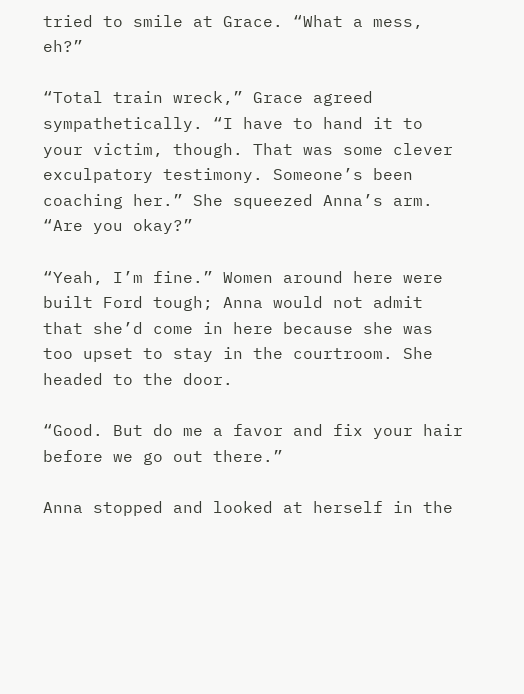tried to smile at Grace. “What a mess, eh?”

“Total train wreck,” Grace agreed sympathetically. “I have to hand it to your victim, though. That was some clever exculpatory testimony. Someone’s been coaching her.” She squeezed Anna’s arm. “Are you okay?”

“Yeah, I’m fine.” Women around here were built Ford tough; Anna would not admit that she’d come in here because she was too upset to stay in the courtroom. She headed to the door.

“Good. But do me a favor and fix your hair before we go out there.”

Anna stopped and looked at herself in the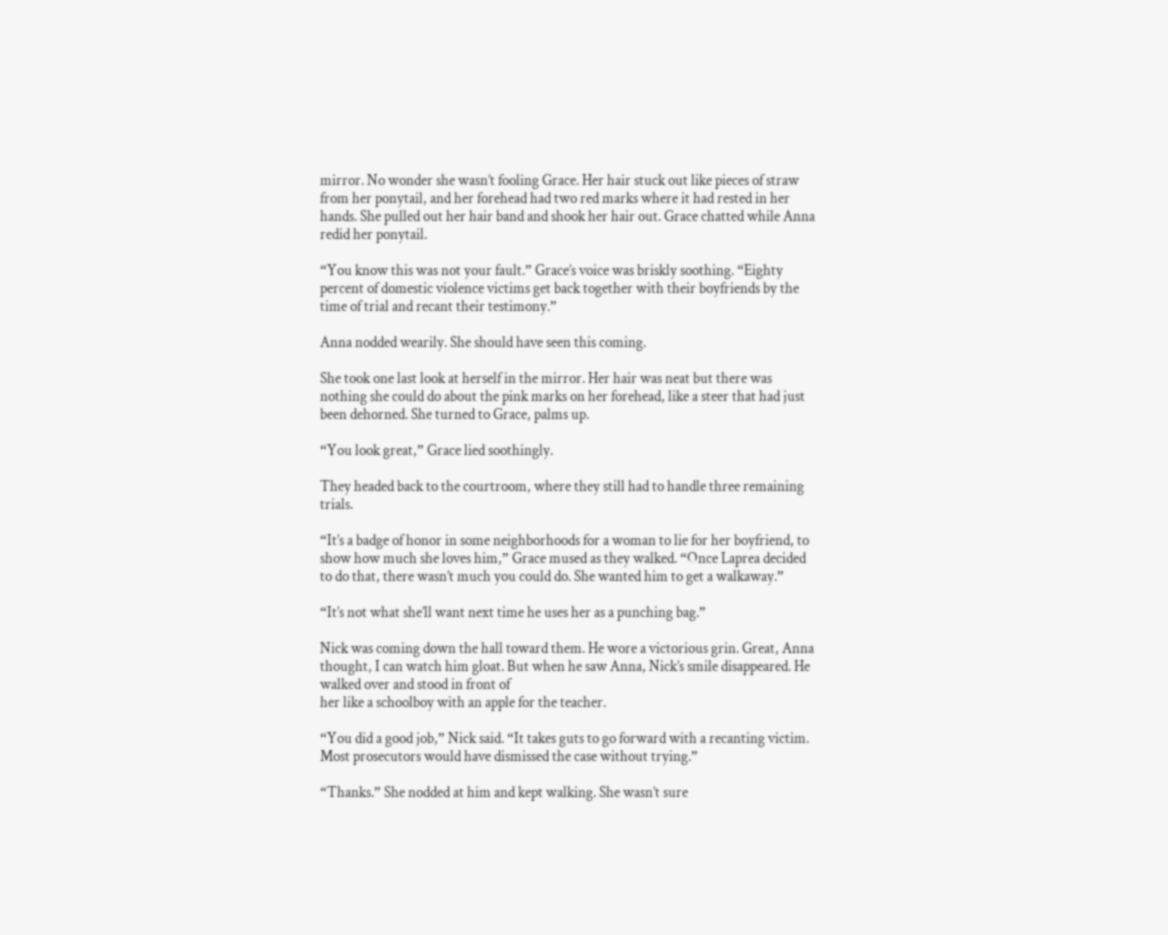mirror. No wonder she wasn’t fooling Grace. Her hair stuck out like pieces of straw from her ponytail, and her forehead had two red marks where it had rested in her hands. She pulled out her hair band and shook her hair out. Grace chatted while Anna redid her ponytail.

“You know this was not your fault.” Grace’s voice was briskly soothing. “Eighty percent of domestic violence victims get back together with their boyfriends by the time of trial and recant their testimony.”

Anna nodded wearily. She should have seen this coming.

She took one last look at herself in the mirror. Her hair was neat but there was nothing she could do about the pink marks on her forehead, like a steer that had just been dehorned. She turned to Grace, palms up.

“You look great,” Grace lied soothingly.

They headed back to the courtroom, where they still had to handle three remaining trials.

“It’s a badge of honor in some neighborhoods for a woman to lie for her boyfriend, to show how much she loves him,” Grace mused as they walked. “Once Laprea decided to do that, there wasn’t much you could do. She wanted him to get a walkaway.”

“It’s not what she’ll want next time he uses her as a punching bag.”

Nick was coming down the hall toward them. He wore a victorious grin. Great, Anna thought, I can watch him gloat. But when he saw Anna, Nick’s smile disappeared. He walked over and stood in front of
her like a schoolboy with an apple for the teacher.

“You did a good job,” Nick said. “It takes guts to go forward with a recanting victim. Most prosecutors would have dismissed the case without trying.”

“Thanks.” She nodded at him and kept walking. She wasn’t sure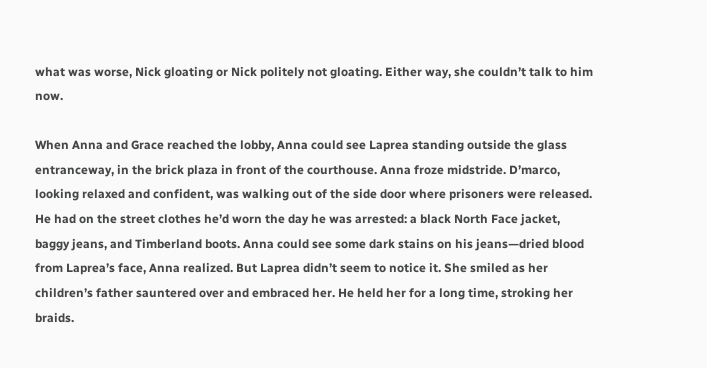what was worse, Nick gloating or Nick politely not gloating. Either way, she couldn’t talk to him now.

When Anna and Grace reached the lobby, Anna could see Laprea standing outside the glass entranceway, in the brick plaza in front of the courthouse. Anna froze midstride. D’marco, looking relaxed and confident, was walking out of the side door where prisoners were released. He had on the street clothes he’d worn the day he was arrested: a black North Face jacket, baggy jeans, and Timberland boots. Anna could see some dark stains on his jeans—dried blood from Laprea’s face, Anna realized. But Laprea didn’t seem to notice it. She smiled as her children’s father sauntered over and embraced her. He held her for a long time, stroking her braids.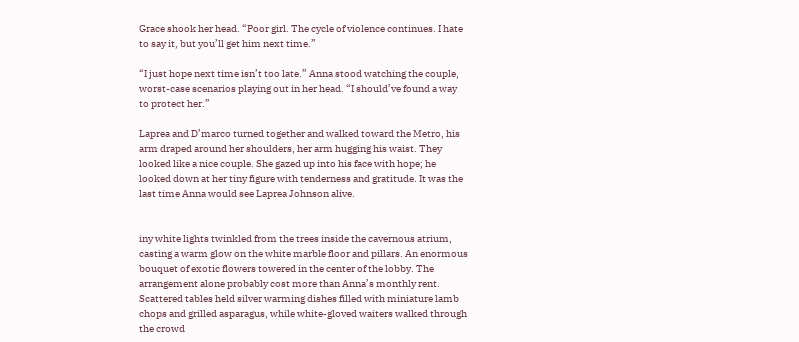Grace shook her head. “Poor girl. The cycle of violence continues. I hate to say it, but you’ll get him next time.”

“I just hope next time isn’t too late.” Anna stood watching the couple, worst-case scenarios playing out in her head. “I should’ve found a way to protect her.”

Laprea and D’marco turned together and walked toward the Metro, his arm draped around her shoulders, her arm hugging his waist. They looked like a nice couple. She gazed up into his face with hope; he looked down at her tiny figure with tenderness and gratitude. It was the last time Anna would see Laprea Johnson alive.


iny white lights twinkled from the trees inside the cavernous atrium, casting a warm glow on the white marble floor and pillars. An enormous bouquet of exotic flowers towered in the center of the lobby. The arrangement alone probably cost more than Anna’s monthly rent. Scattered tables held silver warming dishes filled with miniature lamb chops and grilled asparagus, while white-gloved waiters walked through the crowd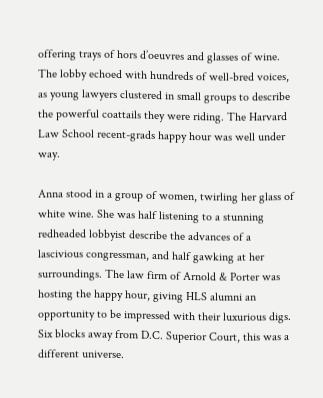offering trays of hors d’oeuvres and glasses of wine. The lobby echoed with hundreds of well-bred voices, as young lawyers clustered in small groups to describe the powerful coattails they were riding. The Harvard Law School recent-grads happy hour was well under way.

Anna stood in a group of women, twirling her glass of white wine. She was half listening to a stunning redheaded lobbyist describe the advances of a lascivious congressman, and half gawking at her surroundings. The law firm of Arnold & Porter was hosting the happy hour, giving HLS alumni an opportunity to be impressed with their luxurious digs. Six blocks away from D.C. Superior Court, this was a different universe.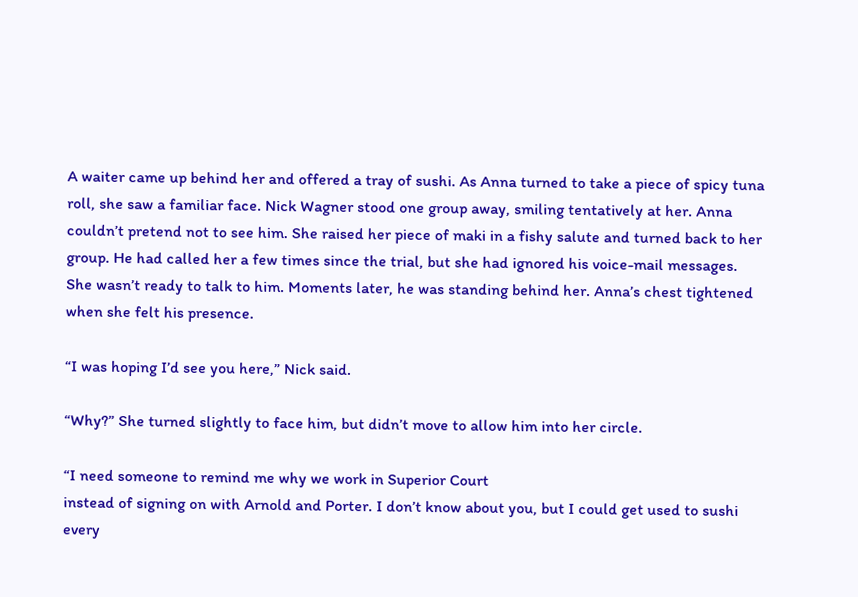A waiter came up behind her and offered a tray of sushi. As Anna turned to take a piece of spicy tuna roll, she saw a familiar face. Nick Wagner stood one group away, smiling tentatively at her. Anna couldn’t pretend not to see him. She raised her piece of maki in a fishy salute and turned back to her group. He had called her a few times since the trial, but she had ignored his voice-mail messages. She wasn’t ready to talk to him. Moments later, he was standing behind her. Anna’s chest tightened when she felt his presence.

“I was hoping I’d see you here,” Nick said.

“Why?” She turned slightly to face him, but didn’t move to allow him into her circle.

“I need someone to remind me why we work in Superior Court
instead of signing on with Arnold and Porter. I don’t know about you, but I could get used to sushi every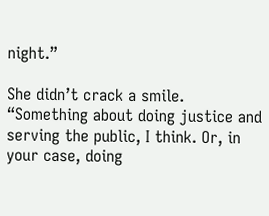night.”

She didn’t crack a smile. “Something about doing justice and serving the public, I think. Or, in your case, doing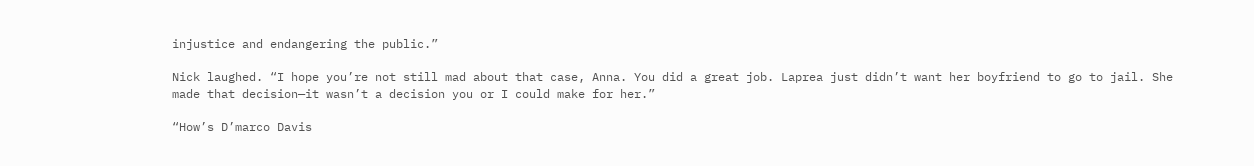injustice and endangering the public.”

Nick laughed. “I hope you’re not still mad about that case, Anna. You did a great job. Laprea just didn’t want her boyfriend to go to jail. She made that decision—it wasn’t a decision you or I could make for her.”

“How’s D’marco Davis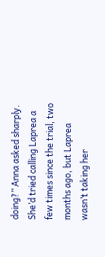doing?” Anna asked sharply. She’d tried calling Laprea a few times since the trial, two months ago, but Laprea wasn’t taking her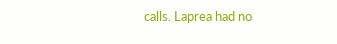calls. Laprea had no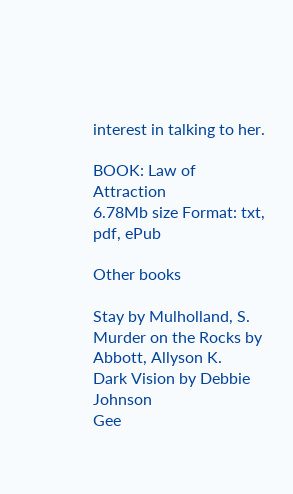interest in talking to her.

BOOK: Law of Attraction
6.78Mb size Format: txt, pdf, ePub

Other books

Stay by Mulholland, S.
Murder on the Rocks by Abbott, Allyson K.
Dark Vision by Debbie Johnson
Gee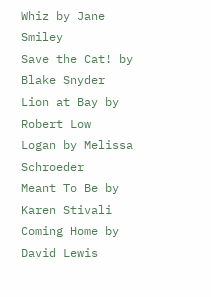Whiz by Jane Smiley
Save the Cat! by Blake Snyder
Lion at Bay by Robert Low
Logan by Melissa Schroeder
Meant To Be by Karen Stivali
Coming Home by David Lewis